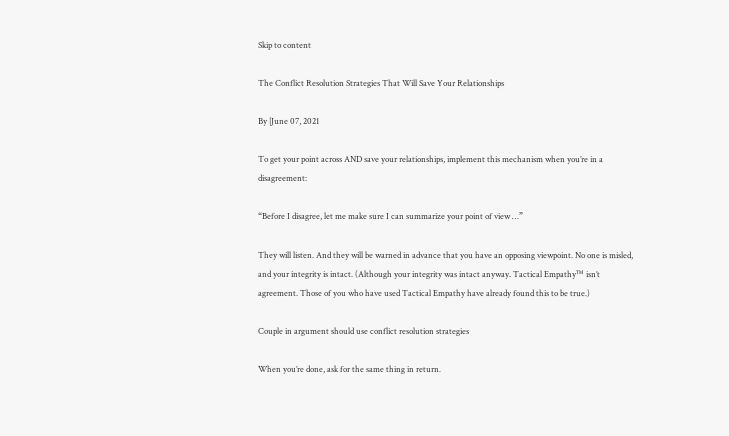Skip to content

The Conflict Resolution Strategies That Will Save Your Relationships

By |June 07, 2021

To get your point across AND save your relationships, implement this mechanism when you’re in a disagreement:

“Before I disagree, let me make sure I can summarize your point of view …”

They will listen. And they will be warned in advance that you have an opposing viewpoint. No one is misled, and your integrity is intact. (Although your integrity was intact anyway. Tactical Empathy™ isn’t agreement. Those of you who have used Tactical Empathy have already found this to be true.)

Couple in argument should use conflict resolution strategies

When you’re done, ask for the same thing in return.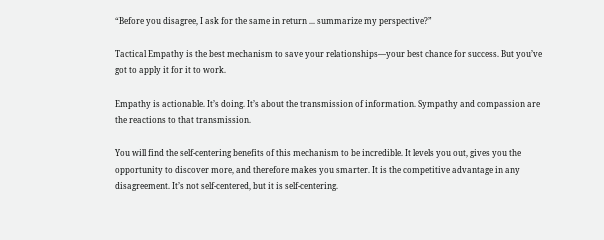“Before you disagree, I ask for the same in return ... summarize my perspective?”

Tactical Empathy is the best mechanism to save your relationships—your best chance for success. But you’ve got to apply it for it to work.

Empathy is actionable. It’s doing. It’s about the transmission of information. Sympathy and compassion are the reactions to that transmission.

You will find the self-centering benefits of this mechanism to be incredible. It levels you out, gives you the opportunity to discover more, and therefore makes you smarter. It is the competitive advantage in any disagreement. It’s not self-centered, but it is self-centering.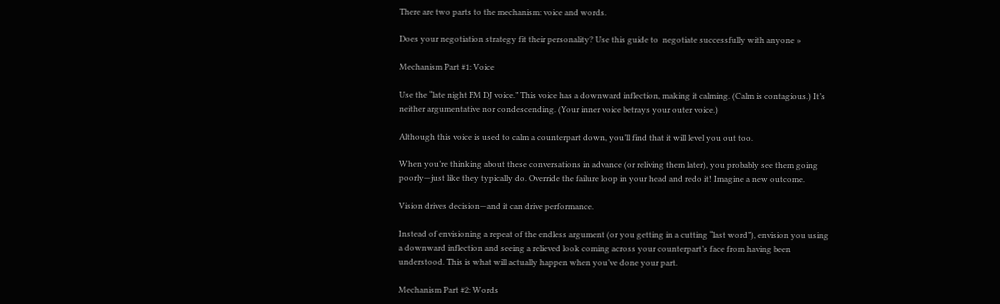There are two parts to the mechanism: voice and words.

Does your negotiation strategy fit their personality? Use this guide to  negotiate successfully with anyone »

Mechanism Part #1: Voice

Use the “late night FM DJ voice.” This voice has a downward inflection, making it calming. (Calm is contagious.) It’s neither argumentative nor condescending. (Your inner voice betrays your outer voice.)

Although this voice is used to calm a counterpart down, you’ll find that it will level you out too.

When you’re thinking about these conversations in advance (or reliving them later), you probably see them going poorly—just like they typically do. Override the failure loop in your head and redo it! Imagine a new outcome.

Vision drives decision—and it can drive performance.

Instead of envisioning a repeat of the endless argument (or you getting in a cutting “last word”), envision you using a downward inflection and seeing a relieved look coming across your counterpart’s face from having been understood. This is what will actually happen when you’ve done your part.

Mechanism Part #2: Words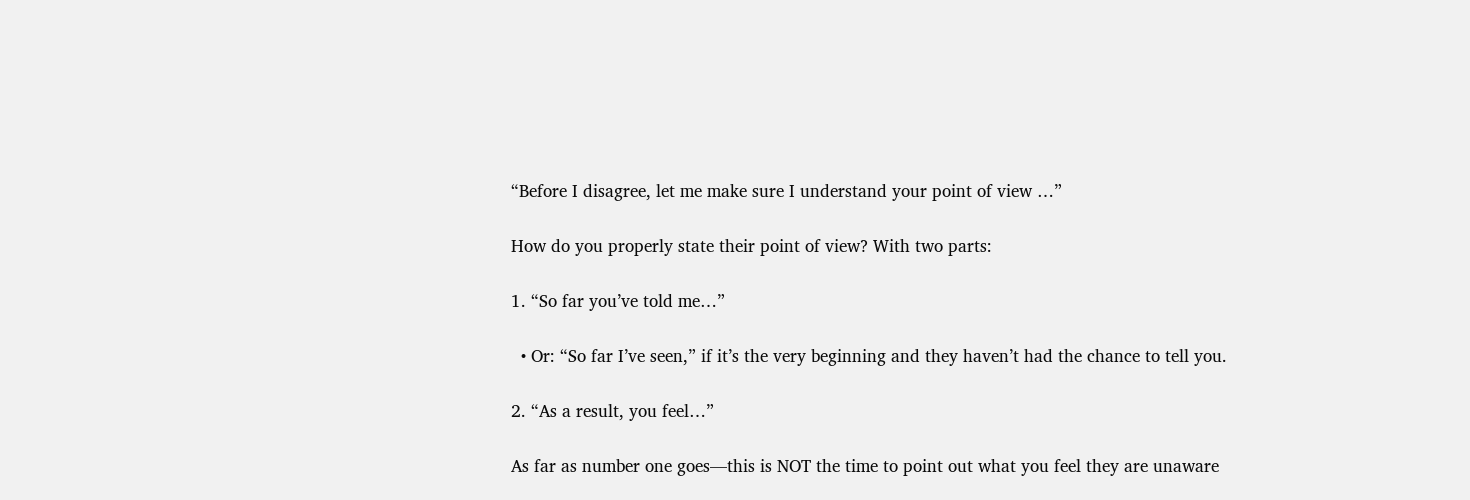“Before I disagree, let me make sure I understand your point of view …”

How do you properly state their point of view? With two parts:

1. “So far you’ve told me…”

  • Or: “So far I’ve seen,” if it’s the very beginning and they haven’t had the chance to tell you.

2. “As a result, you feel…”

As far as number one goes—this is NOT the time to point out what you feel they are unaware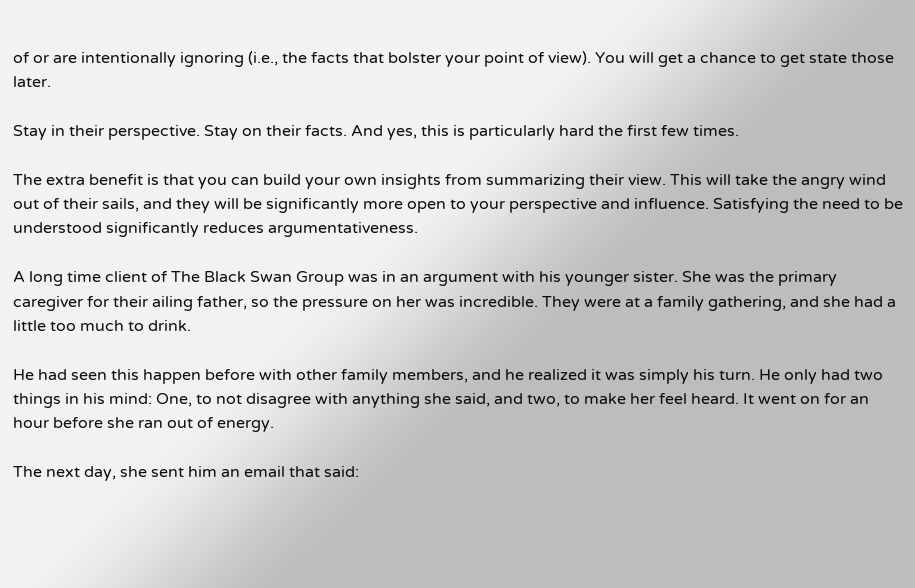of or are intentionally ignoring (i.e., the facts that bolster your point of view). You will get a chance to get state those later.

Stay in their perspective. Stay on their facts. And yes, this is particularly hard the first few times.

The extra benefit is that you can build your own insights from summarizing their view. This will take the angry wind out of their sails, and they will be significantly more open to your perspective and influence. Satisfying the need to be understood significantly reduces argumentativeness.

A long time client of The Black Swan Group was in an argument with his younger sister. She was the primary caregiver for their ailing father, so the pressure on her was incredible. They were at a family gathering, and she had a little too much to drink.

He had seen this happen before with other family members, and he realized it was simply his turn. He only had two things in his mind: One, to not disagree with anything she said, and two, to make her feel heard. It went on for an hour before she ran out of energy.

The next day, she sent him an email that said: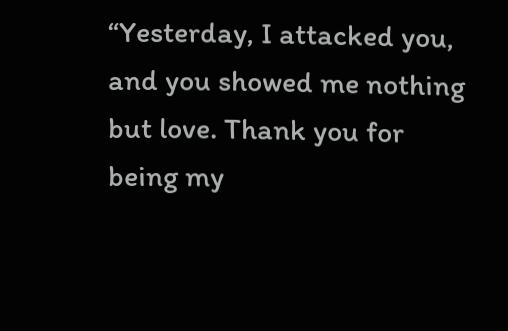“Yesterday, I attacked you, and you showed me nothing but love. Thank you for being my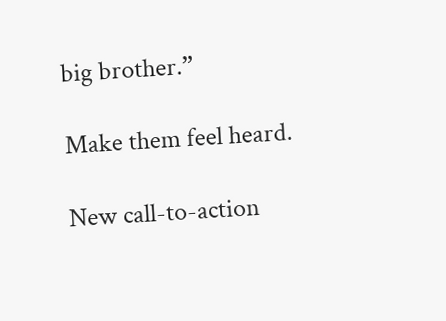big brother.”

Make them feel heard.

New call-to-action